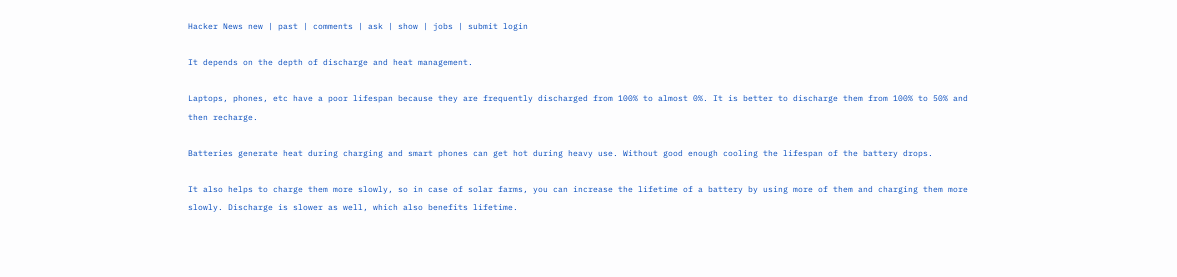Hacker News new | past | comments | ask | show | jobs | submit login

It depends on the depth of discharge and heat management.

Laptops, phones, etc have a poor lifespan because they are frequently discharged from 100% to almost 0%. It is better to discharge them from 100% to 50% and then recharge.

Batteries generate heat during charging and smart phones can get hot during heavy use. Without good enough cooling the lifespan of the battery drops.

It also helps to charge them more slowly, so in case of solar farms, you can increase the lifetime of a battery by using more of them and charging them more slowly. Discharge is slower as well, which also benefits lifetime.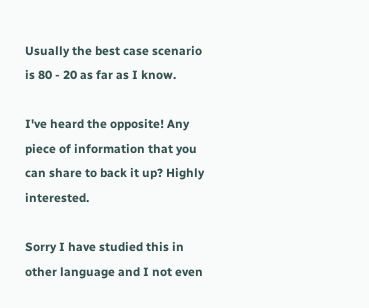Usually the best case scenario is 80 - 20 as far as I know.

I've heard the opposite! Any piece of information that you can share to back it up? Highly interested.

Sorry I have studied this in other language and I not even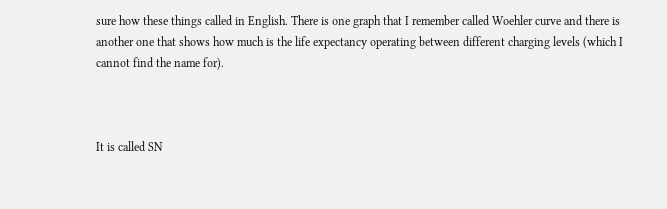sure how these things called in English. There is one graph that I remember called Woehler curve and there is another one that shows how much is the life expectancy operating between different charging levels (which I cannot find the name for).



It is called SN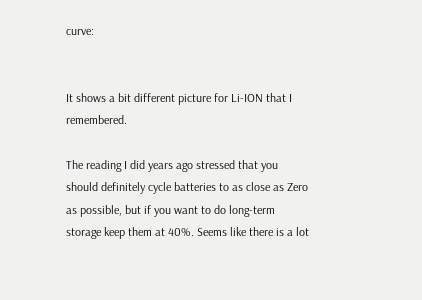curve:


It shows a bit different picture for Li-ION that I remembered.

The reading I did years ago stressed that you should definitely cycle batteries to as close as Zero as possible, but if you want to do long-term storage keep them at 40%. Seems like there is a lot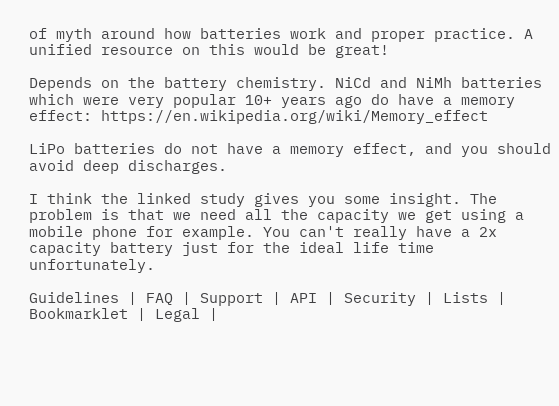of myth around how batteries work and proper practice. A unified resource on this would be great!

Depends on the battery chemistry. NiCd and NiMh batteries which were very popular 10+ years ago do have a memory effect: https://en.wikipedia.org/wiki/Memory_effect

LiPo batteries do not have a memory effect, and you should avoid deep discharges.

I think the linked study gives you some insight. The problem is that we need all the capacity we get using a mobile phone for example. You can't really have a 2x capacity battery just for the ideal life time unfortunately.

Guidelines | FAQ | Support | API | Security | Lists | Bookmarklet | Legal |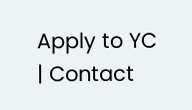Apply to YC | Contact